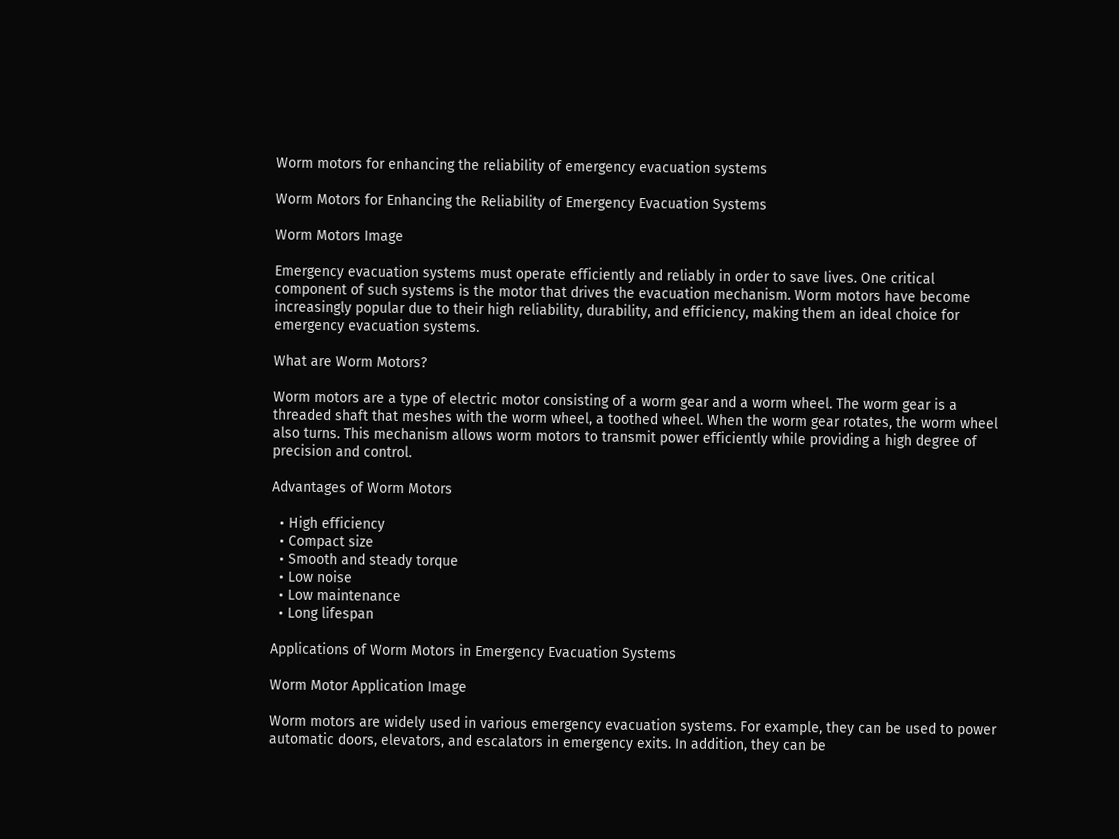Worm motors for enhancing the reliability of emergency evacuation systems

Worm Motors for Enhancing the Reliability of Emergency Evacuation Systems

Worm Motors Image

Emergency evacuation systems must operate efficiently and reliably in order to save lives. One critical component of such systems is the motor that drives the evacuation mechanism. Worm motors have become increasingly popular due to their high reliability, durability, and efficiency, making them an ideal choice for emergency evacuation systems.

What are Worm Motors?

Worm motors are a type of electric motor consisting of a worm gear and a worm wheel. The worm gear is a threaded shaft that meshes with the worm wheel, a toothed wheel. When the worm gear rotates, the worm wheel also turns. This mechanism allows worm motors to transmit power efficiently while providing a high degree of precision and control.

Advantages of Worm Motors

  • High efficiency
  • Compact size
  • Smooth and steady torque
  • Low noise
  • Low maintenance
  • Long lifespan

Applications of Worm Motors in Emergency Evacuation Systems

Worm Motor Application Image

Worm motors are widely used in various emergency evacuation systems. For example, they can be used to power automatic doors, elevators, and escalators in emergency exits. In addition, they can be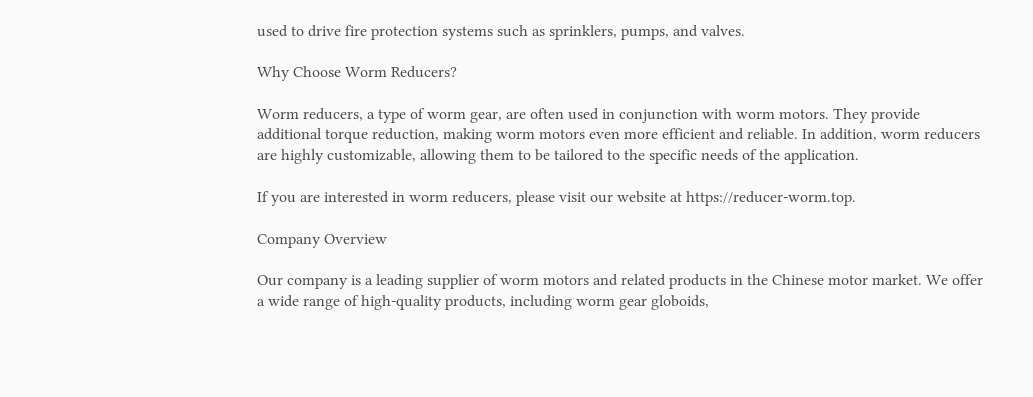used to drive fire protection systems such as sprinklers, pumps, and valves.

Why Choose Worm Reducers?

Worm reducers, a type of worm gear, are often used in conjunction with worm motors. They provide additional torque reduction, making worm motors even more efficient and reliable. In addition, worm reducers are highly customizable, allowing them to be tailored to the specific needs of the application.

If you are interested in worm reducers, please visit our website at https://reducer-worm.top.

Company Overview

Our company is a leading supplier of worm motors and related products in the Chinese motor market. We offer a wide range of high-quality products, including worm gear globoids,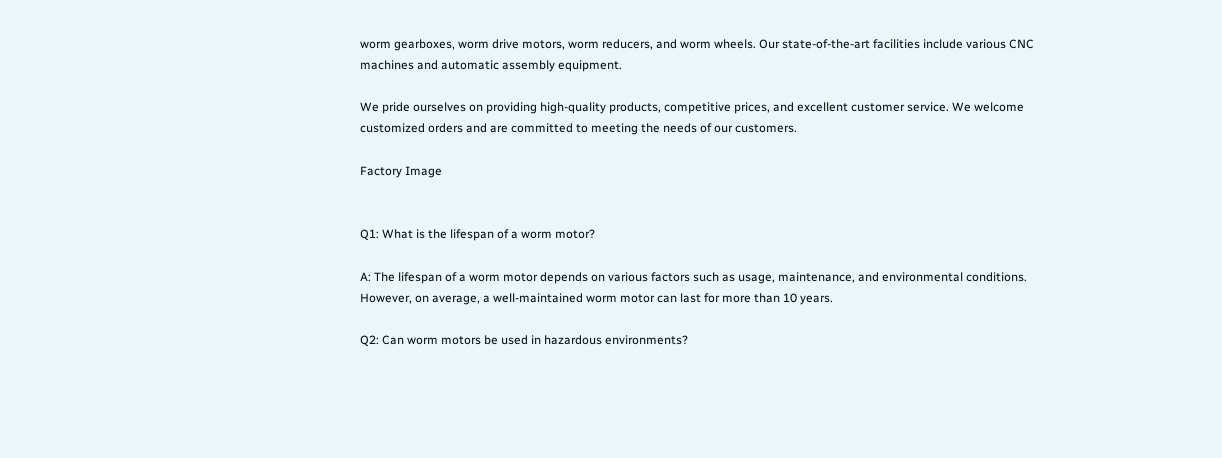worm gearboxes, worm drive motors, worm reducers, and worm wheels. Our state-of-the-art facilities include various CNC machines and automatic assembly equipment.

We pride ourselves on providing high-quality products, competitive prices, and excellent customer service. We welcome customized orders and are committed to meeting the needs of our customers.

Factory Image


Q1: What is the lifespan of a worm motor?

A: The lifespan of a worm motor depends on various factors such as usage, maintenance, and environmental conditions. However, on average, a well-maintained worm motor can last for more than 10 years.

Q2: Can worm motors be used in hazardous environments?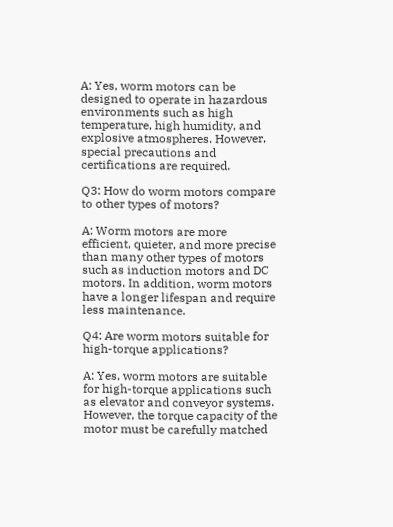A: Yes, worm motors can be designed to operate in hazardous environments such as high temperature, high humidity, and explosive atmospheres. However, special precautions and certifications are required.

Q3: How do worm motors compare to other types of motors?

A: Worm motors are more efficient, quieter, and more precise than many other types of motors such as induction motors and DC motors. In addition, worm motors have a longer lifespan and require less maintenance.

Q4: Are worm motors suitable for high-torque applications?

A: Yes, worm motors are suitable for high-torque applications such as elevator and conveyor systems. However, the torque capacity of the motor must be carefully matched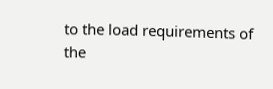to the load requirements of the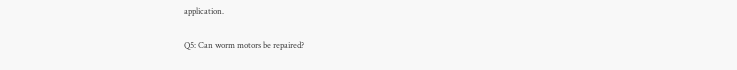application.

Q5: Can worm motors be repaired?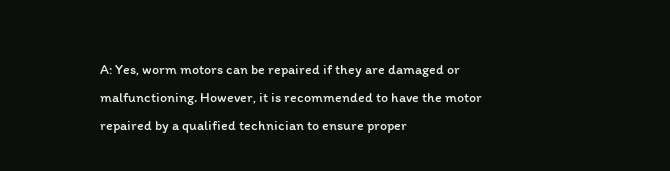A: Yes, worm motors can be repaired if they are damaged or malfunctioning. However, it is recommended to have the motor repaired by a qualified technician to ensure proper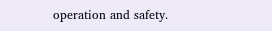operation and safety.